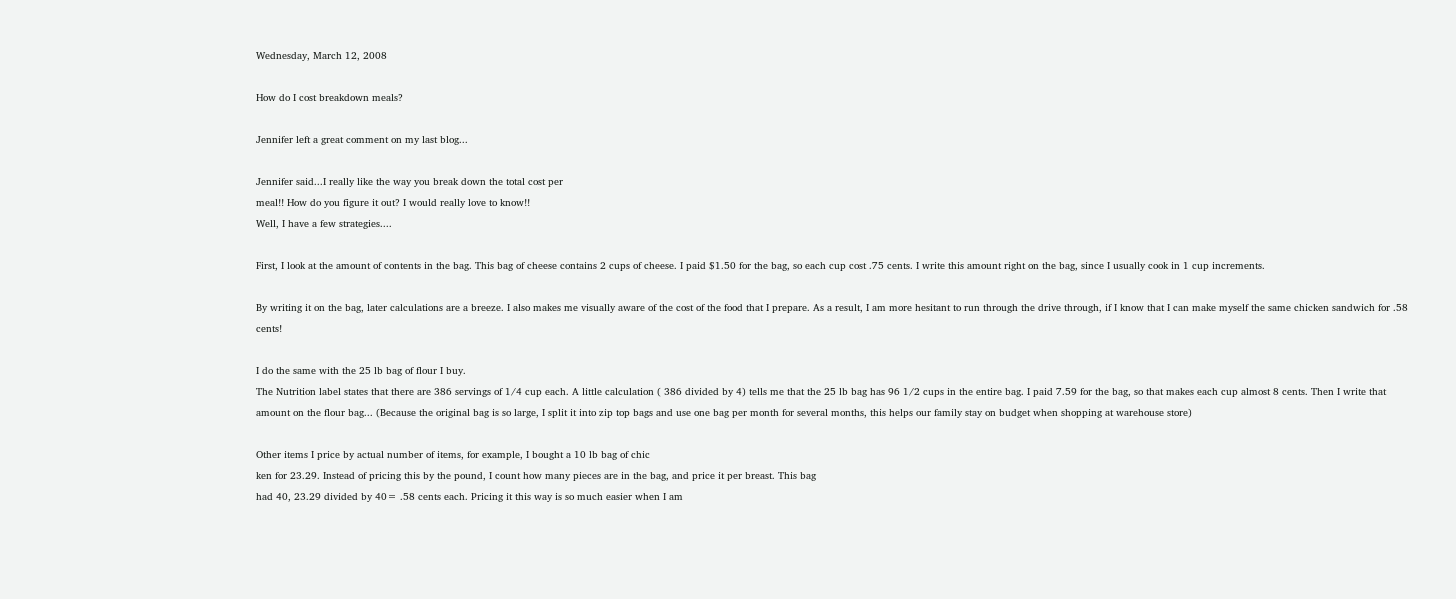Wednesday, March 12, 2008

How do I cost breakdown meals?

Jennifer left a great comment on my last blog...

Jennifer said...I really like the way you break down the total cost per
meal!! How do you figure it out? I would really love to know!!
Well, I have a few strategies....

First, I look at the amount of contents in the bag. This bag of cheese contains 2 cups of cheese. I paid $1.50 for the bag, so each cup cost .75 cents. I write this amount right on the bag, since I usually cook in 1 cup increments.

By writing it on the bag, later calculations are a breeze. I also makes me visually aware of the cost of the food that I prepare. As a result, I am more hesitant to run through the drive through, if I know that I can make myself the same chicken sandwich for .58 cents!

I do the same with the 25 lb bag of flour I buy.
The Nutrition label states that there are 386 servings of 1/4 cup each. A little calculation ( 386 divided by 4) tells me that the 25 lb bag has 96 1/2 cups in the entire bag. I paid 7.59 for the bag, so that makes each cup almost 8 cents. Then I write that amount on the flour bag... (Because the original bag is so large, I split it into zip top bags and use one bag per month for several months, this helps our family stay on budget when shopping at warehouse store)

Other items I price by actual number of items, for example, I bought a 10 lb bag of chic
ken for 23.29. Instead of pricing this by the pound, I count how many pieces are in the bag, and price it per breast. This bag
had 40, 23.29 divided by 40= .58 cents each. Pricing it this way is so much easier when I am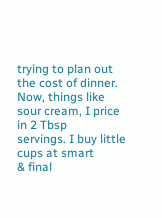trying to plan out the cost of dinner.
Now, things like sour cream, I price in 2 Tbsp
servings. I buy little cups at smart
& final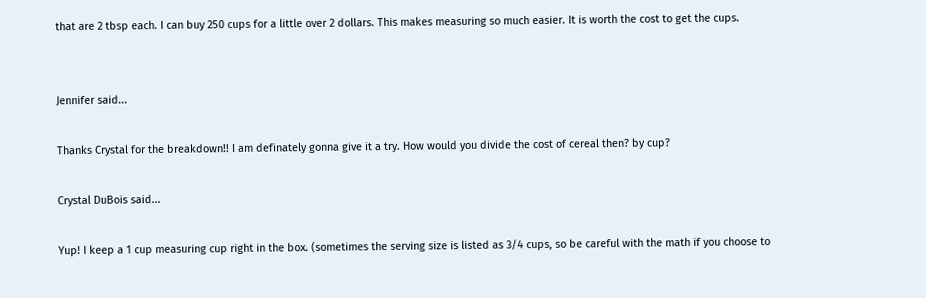that are 2 tbsp each. I can buy 250 cups for a little over 2 dollars. This makes measuring so much easier. It is worth the cost to get the cups.


Jennifer said...

Thanks Crystal for the breakdown!! I am definately gonna give it a try. How would you divide the cost of cereal then? by cup?

Crystal DuBois said...

Yup! I keep a 1 cup measuring cup right in the box. (sometimes the serving size is listed as 3/4 cups, so be careful with the math if you choose to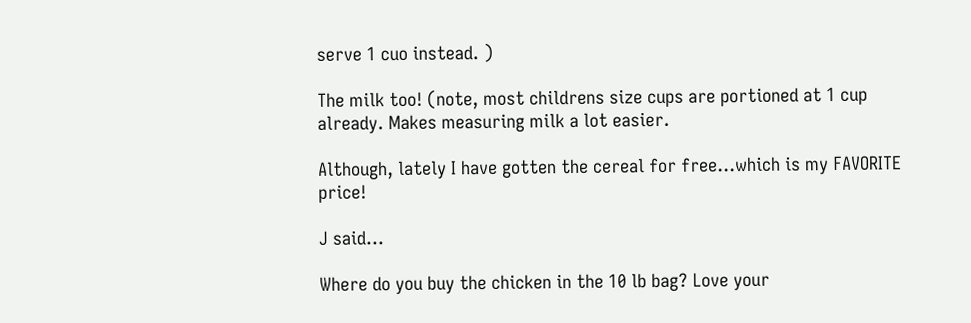serve 1 cuo instead. )

The milk too! (note, most childrens size cups are portioned at 1 cup already. Makes measuring milk a lot easier.

Although, lately I have gotten the cereal for free...which is my FAVORITE price!

J said...

Where do you buy the chicken in the 10 lb bag? Love your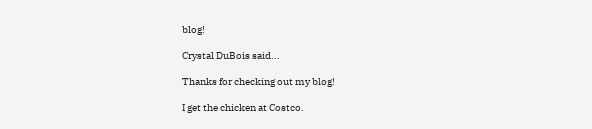blog!

Crystal DuBois said...

Thanks for checking out my blog!

I get the chicken at Costco.